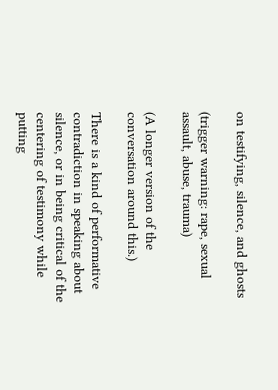on testifying, silence, and ghosts

(trigger warning: rape, sexual assault, abuse, trauma)

(A longer version of the conversation around this.)

There is a kind of performative contradiction in speaking about silence, or in being critical of the centering of testimony while putting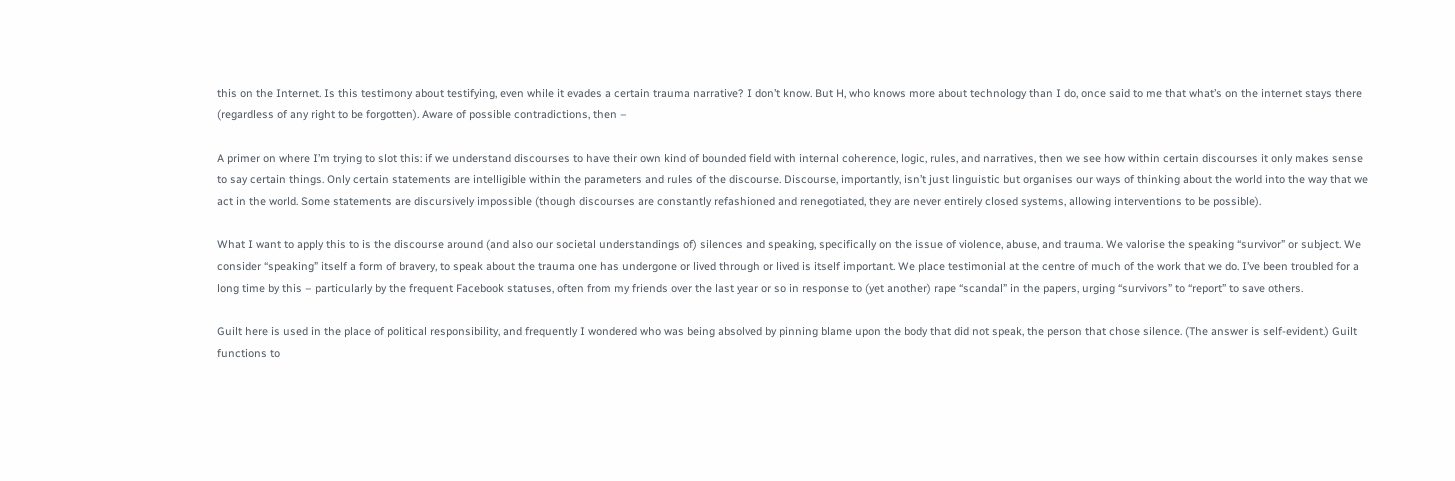this on the Internet. Is this testimony about testifying, even while it evades a certain trauma narrative? I don’t know. But H, who knows more about technology than I do, once said to me that what’s on the internet stays there (regardless of any right to be forgotten). Aware of possible contradictions, then –

A primer on where I’m trying to slot this: if we understand discourses to have their own kind of bounded field with internal coherence, logic, rules, and narratives, then we see how within certain discourses it only makes sense to say certain things. Only certain statements are intelligible within the parameters and rules of the discourse. Discourse, importantly, isn’t just linguistic but organises our ways of thinking about the world into the way that we act in the world. Some statements are discursively impossible (though discourses are constantly refashioned and renegotiated, they are never entirely closed systems, allowing interventions to be possible).

What I want to apply this to is the discourse around (and also our societal understandings of) silences and speaking, specifically on the issue of violence, abuse, and trauma. We valorise the speaking “survivor” or subject. We consider “speaking” itself a form of bravery, to speak about the trauma one has undergone or lived through or lived is itself important. We place testimonial at the centre of much of the work that we do. I’ve been troubled for a long time by this – particularly by the frequent Facebook statuses, often from my friends over the last year or so in response to (yet another) rape “scandal” in the papers, urging “survivors” to “report” to save others.

Guilt here is used in the place of political responsibility, and frequently I wondered who was being absolved by pinning blame upon the body that did not speak, the person that chose silence. (The answer is self-evident.) Guilt functions to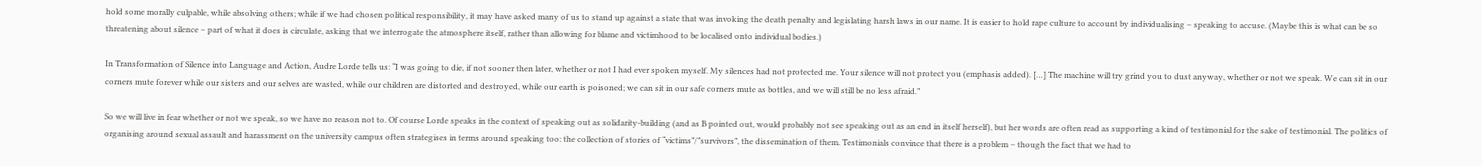hold some morally culpable, while absolving others; while if we had chosen political responsibility, it may have asked many of us to stand up against a state that was invoking the death penalty and legislating harsh laws in our name. It is easier to hold rape culture to account by individualising – speaking to accuse. (Maybe this is what can be so threatening about silence – part of what it does is circulate, asking that we interrogate the atmosphere itself, rather than allowing for blame and victimhood to be localised onto individual bodies.)

In Transformation of Silence into Language and Action, Audre Lorde tells us: “I was going to die, if not sooner then later, whether or not I had ever spoken myself. My silences had not protected me. Your silence will not protect you (emphasis added). […] The machine will try grind you to dust anyway, whether or not we speak. We can sit in our corners mute forever while our sisters and our selves are wasted, while our children are distorted and destroyed, while our earth is poisoned; we can sit in our safe corners mute as bottles, and we will still be no less afraid.”

So we will live in fear whether or not we speak, so we have no reason not to. Of course Lorde speaks in the context of speaking out as solidarity-building (and as B pointed out, would probably not see speaking out as an end in itself herself), but her words are often read as supporting a kind of testimonial for the sake of testimonial. The politics of organising around sexual assault and harassment on the university campus often strategises in terms around speaking too: the collection of stories of “victims”/”survivors”, the dissemination of them. Testimonials convince that there is a problem – though the fact that we had to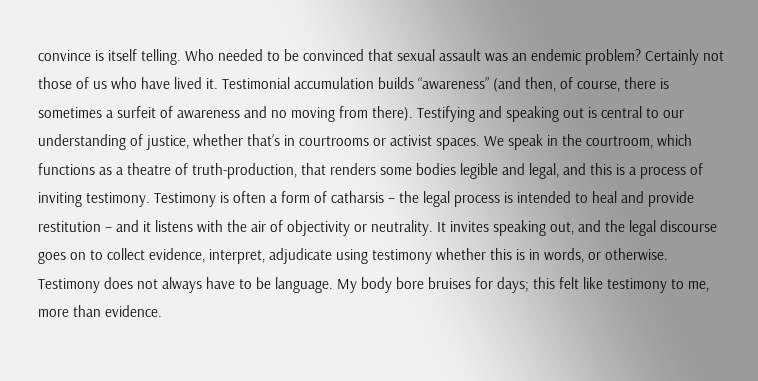convince is itself telling. Who needed to be convinced that sexual assault was an endemic problem? Certainly not those of us who have lived it. Testimonial accumulation builds “awareness” (and then, of course, there is sometimes a surfeit of awareness and no moving from there). Testifying and speaking out is central to our understanding of justice, whether that’s in courtrooms or activist spaces. We speak in the courtroom, which functions as a theatre of truth-production, that renders some bodies legible and legal, and this is a process of inviting testimony. Testimony is often a form of catharsis – the legal process is intended to heal and provide restitution – and it listens with the air of objectivity or neutrality. It invites speaking out, and the legal discourse goes on to collect evidence, interpret, adjudicate using testimony whether this is in words, or otherwise. Testimony does not always have to be language. My body bore bruises for days; this felt like testimony to me, more than evidence.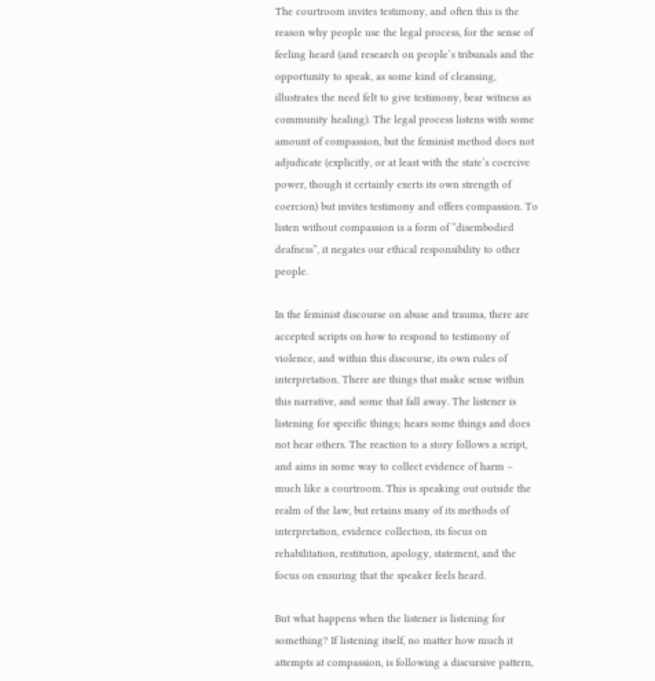The courtroom invites testimony, and often this is the reason why people use the legal process, for the sense of feeling heard (and research on people’s tribunals and the opportunity to speak, as some kind of cleansing, illustrates the need felt to give testimony, bear witness as community healing). The legal process listens with some amount of compassion, but the feminist method does not adjudicate (explicitly, or at least with the state’s coercive power, though it certainly exerts its own strength of coercion) but invites testimony and offers compassion. To listen without compassion is a form of “disembodied deafness”, it negates our ethical responsibility to other people.

In the feminist discourse on abuse and trauma, there are accepted scripts on how to respond to testimony of violence, and within this discourse, its own rules of interpretation. There are things that make sense within this narrative, and some that fall away. The listener is listening for specific things; hears some things and does not hear others. The reaction to a story follows a script, and aims in some way to collect evidence of harm – much like a courtroom. This is speaking out outside the realm of the law, but retains many of its methods of interpretation, evidence collection, its focus on rehabilitation, restitution, apology, statement, and the focus on ensuring that the speaker feels heard.

But what happens when the listener is listening for something? If listening itself, no matter how much it attempts at compassion, is following a discursive pattern,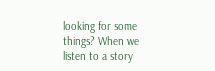looking for some things? When we listen to a story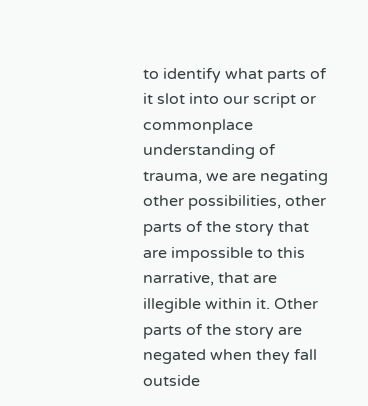to identify what parts of it slot into our script or commonplace understanding of trauma, we are negating other possibilities, other parts of the story that are impossible to this narrative, that are illegible within it. Other parts of the story are negated when they fall outside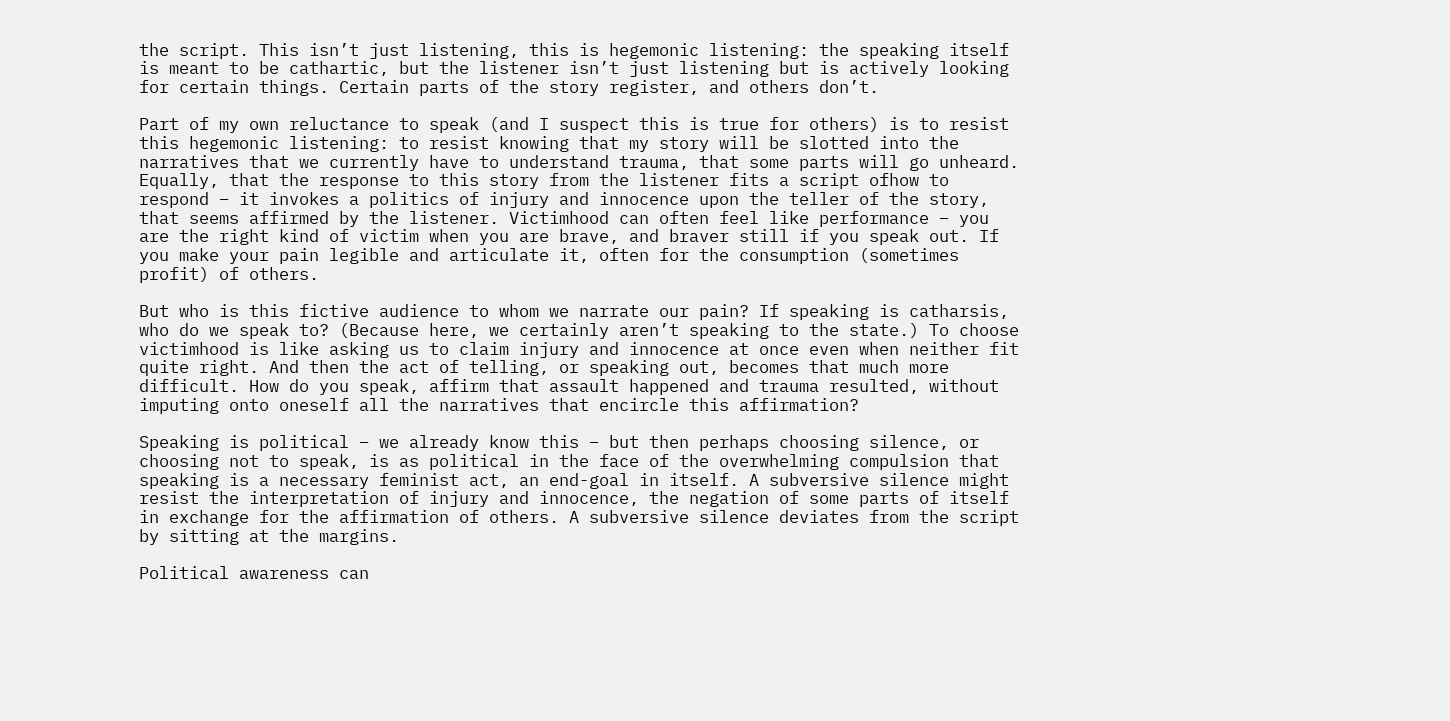the script. This isn’t just listening, this is hegemonic listening: the speaking itself is meant to be cathartic, but the listener isn’t just listening but is actively looking for certain things. Certain parts of the story register, and others don’t.

Part of my own reluctance to speak (and I suspect this is true for others) is to resist this hegemonic listening: to resist knowing that my story will be slotted into the narratives that we currently have to understand trauma, that some parts will go unheard. Equally, that the response to this story from the listener fits a script ofhow to respond – it invokes a politics of injury and innocence upon the teller of the story, that seems affirmed by the listener. Victimhood can often feel like performance – you are the right kind of victim when you are brave, and braver still if you speak out. If you make your pain legible and articulate it, often for the consumption (sometimes profit) of others.

But who is this fictive audience to whom we narrate our pain? If speaking is catharsis, who do we speak to? (Because here, we certainly aren’t speaking to the state.) To choose victimhood is like asking us to claim injury and innocence at once even when neither fit quite right. And then the act of telling, or speaking out, becomes that much more difficult. How do you speak, affirm that assault happened and trauma resulted, without imputing onto oneself all the narratives that encircle this affirmation?

Speaking is political – we already know this – but then perhaps choosing silence, or choosing not to speak, is as political in the face of the overwhelming compulsion that speaking is a necessary feminist act, an end-goal in itself. A subversive silence might resist the interpretation of injury and innocence, the negation of some parts of itself in exchange for the affirmation of others. A subversive silence deviates from the script by sitting at the margins.

Political awareness can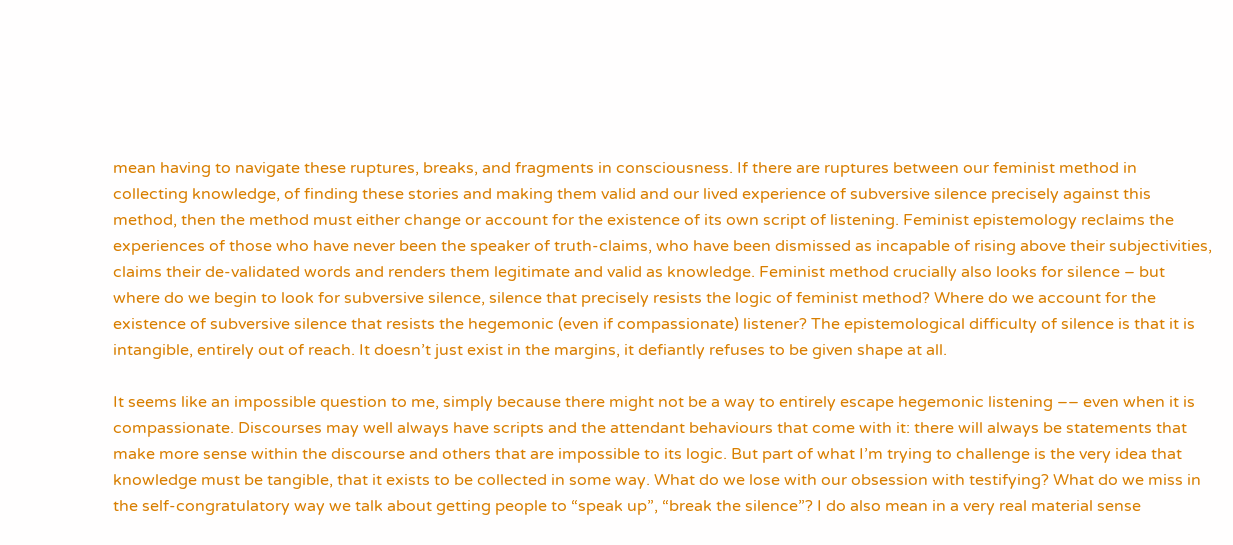mean having to navigate these ruptures, breaks, and fragments in consciousness. If there are ruptures between our feminist method in collecting knowledge, of finding these stories and making them valid and our lived experience of subversive silence precisely against this method, then the method must either change or account for the existence of its own script of listening. Feminist epistemology reclaims the experiences of those who have never been the speaker of truth-claims, who have been dismissed as incapable of rising above their subjectivities, claims their de-validated words and renders them legitimate and valid as knowledge. Feminist method crucially also looks for silence – but where do we begin to look for subversive silence, silence that precisely resists the logic of feminist method? Where do we account for the existence of subversive silence that resists the hegemonic (even if compassionate) listener? The epistemological difficulty of silence is that it is intangible, entirely out of reach. It doesn’t just exist in the margins, it defiantly refuses to be given shape at all.

It seems like an impossible question to me, simply because there might not be a way to entirely escape hegemonic listening –– even when it is compassionate. Discourses may well always have scripts and the attendant behaviours that come with it: there will always be statements that make more sense within the discourse and others that are impossible to its logic. But part of what I’m trying to challenge is the very idea that knowledge must be tangible, that it exists to be collected in some way. What do we lose with our obsession with testifying? What do we miss in the self-congratulatory way we talk about getting people to “speak up”, “break the silence”? I do also mean in a very real material sense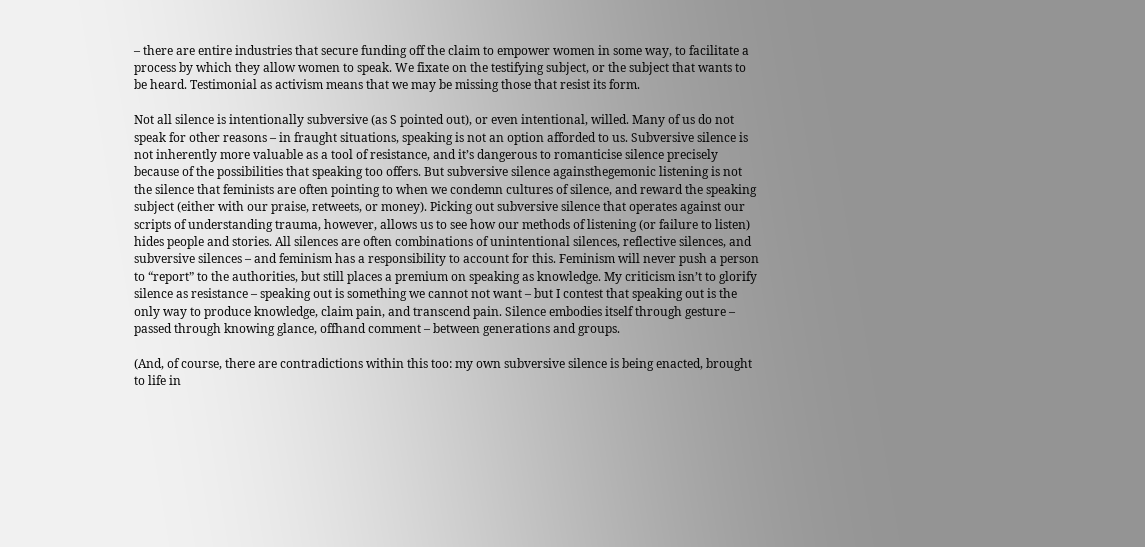– there are entire industries that secure funding off the claim to empower women in some way, to facilitate a process by which they allow women to speak. We fixate on the testifying subject, or the subject that wants to be heard. Testimonial as activism means that we may be missing those that resist its form.

Not all silence is intentionally subversive (as S pointed out), or even intentional, willed. Many of us do not speak for other reasons – in fraught situations, speaking is not an option afforded to us. Subversive silence is not inherently more valuable as a tool of resistance, and it’s dangerous to romanticise silence precisely because of the possibilities that speaking too offers. But subversive silence againsthegemonic listening is not the silence that feminists are often pointing to when we condemn cultures of silence, and reward the speaking subject (either with our praise, retweets, or money). Picking out subversive silence that operates against our scripts of understanding trauma, however, allows us to see how our methods of listening (or failure to listen) hides people and stories. All silences are often combinations of unintentional silences, reflective silences, and subversive silences – and feminism has a responsibility to account for this. Feminism will never push a person to “report” to the authorities, but still places a premium on speaking as knowledge. My criticism isn’t to glorify silence as resistance – speaking out is something we cannot not want – but I contest that speaking out is the only way to produce knowledge, claim pain, and transcend pain. Silence embodies itself through gesture – passed through knowing glance, offhand comment – between generations and groups.

(And, of course, there are contradictions within this too: my own subversive silence is being enacted, brought to life in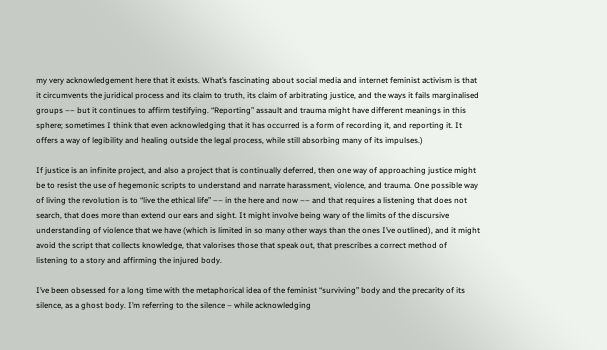my very acknowledgement here that it exists. What’s fascinating about social media and internet feminist activism is that it circumvents the juridical process and its claim to truth, its claim of arbitrating justice, and the ways it fails marginalised groups –– but it continues to affirm testifying. “Reporting” assault and trauma might have different meanings in this sphere; sometimes I think that even acknowledging that it has occurred is a form of recording it, and reporting it. It offers a way of legibility and healing outside the legal process, while still absorbing many of its impulses.)

If justice is an infinite project, and also a project that is continually deferred, then one way of approaching justice might be to resist the use of hegemonic scripts to understand and narrate harassment, violence, and trauma. One possible way of living the revolution is to “live the ethical life” –– in the here and now –– and that requires a listening that does not search, that does more than extend our ears and sight. It might involve being wary of the limits of the discursive understanding of violence that we have (which is limited in so many other ways than the ones I’ve outlined), and it might avoid the script that collects knowledge, that valorises those that speak out, that prescribes a correct method of listening to a story and affirming the injured body.

I’ve been obsessed for a long time with the metaphorical idea of the feminist “surviving” body and the precarity of its silence, as a ghost body. I’m referring to the silence – while acknowledging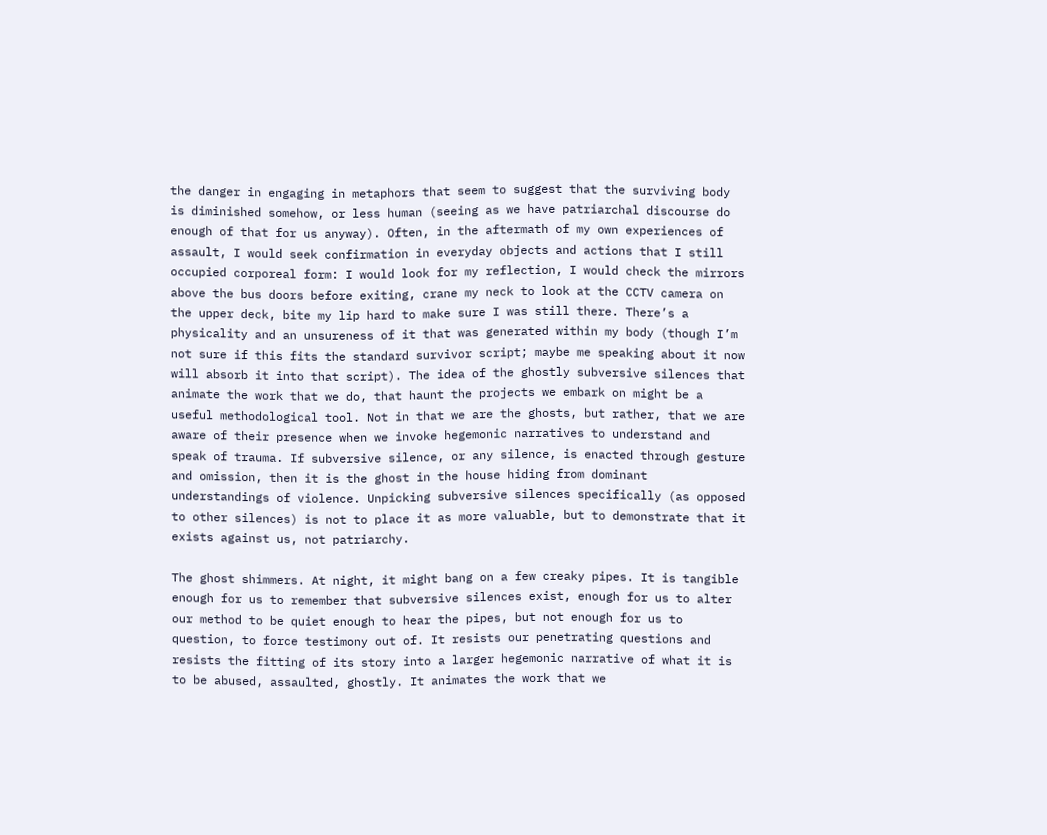the danger in engaging in metaphors that seem to suggest that the surviving body is diminished somehow, or less human (seeing as we have patriarchal discourse do enough of that for us anyway). Often, in the aftermath of my own experiences of assault, I would seek confirmation in everyday objects and actions that I still occupied corporeal form: I would look for my reflection, I would check the mirrors above the bus doors before exiting, crane my neck to look at the CCTV camera on the upper deck, bite my lip hard to make sure I was still there. There’s a physicality and an unsureness of it that was generated within my body (though I’m not sure if this fits the standard survivor script; maybe me speaking about it now will absorb it into that script). The idea of the ghostly subversive silences that animate the work that we do, that haunt the projects we embark on might be a useful methodological tool. Not in that we are the ghosts, but rather, that we are aware of their presence when we invoke hegemonic narratives to understand and speak of trauma. If subversive silence, or any silence, is enacted through gesture and omission, then it is the ghost in the house hiding from dominant understandings of violence. Unpicking subversive silences specifically (as opposed to other silences) is not to place it as more valuable, but to demonstrate that it exists against us, not patriarchy.

The ghost shimmers. At night, it might bang on a few creaky pipes. It is tangible enough for us to remember that subversive silences exist, enough for us to alter our method to be quiet enough to hear the pipes, but not enough for us to question, to force testimony out of. It resists our penetrating questions and resists the fitting of its story into a larger hegemonic narrative of what it is to be abused, assaulted, ghostly. It animates the work that we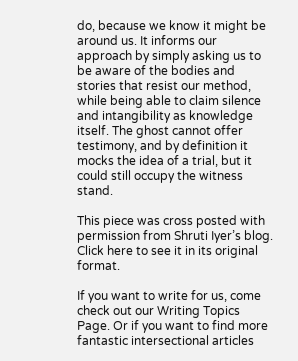do, because we know it might be around us. It informs our approach by simply asking us to be aware of the bodies and stories that resist our method, while being able to claim silence and intangibility as knowledge itself. The ghost cannot offer testimony, and by definition it mocks the idea of a trial, but it could still occupy the witness stand.

This piece was cross posted with permission from Shruti Iyer’s blog. Click here to see it in its original format.

If you want to write for us, come check out our Writing Topics Page. Or if you want to find more fantastic intersectional articles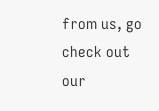from us, go check out our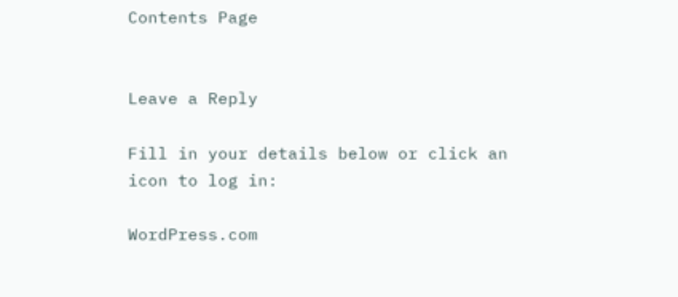Contents Page


Leave a Reply

Fill in your details below or click an icon to log in:

WordPress.com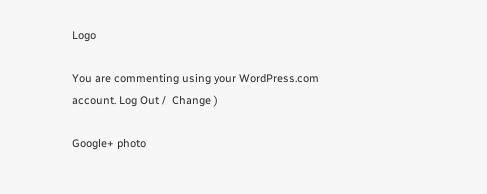Logo

You are commenting using your WordPress.com account. Log Out /  Change )

Google+ photo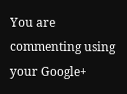You are commenting using your Google+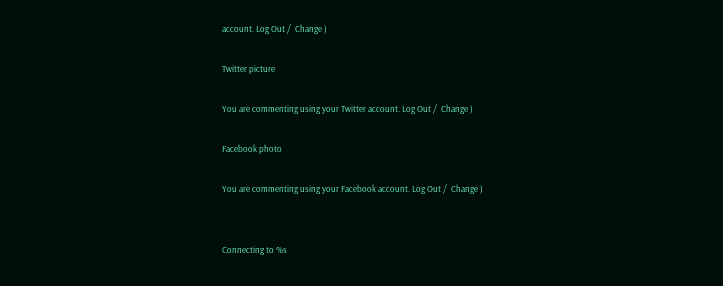account. Log Out /  Change )

Twitter picture

You are commenting using your Twitter account. Log Out /  Change )

Facebook photo

You are commenting using your Facebook account. Log Out /  Change )


Connecting to %s